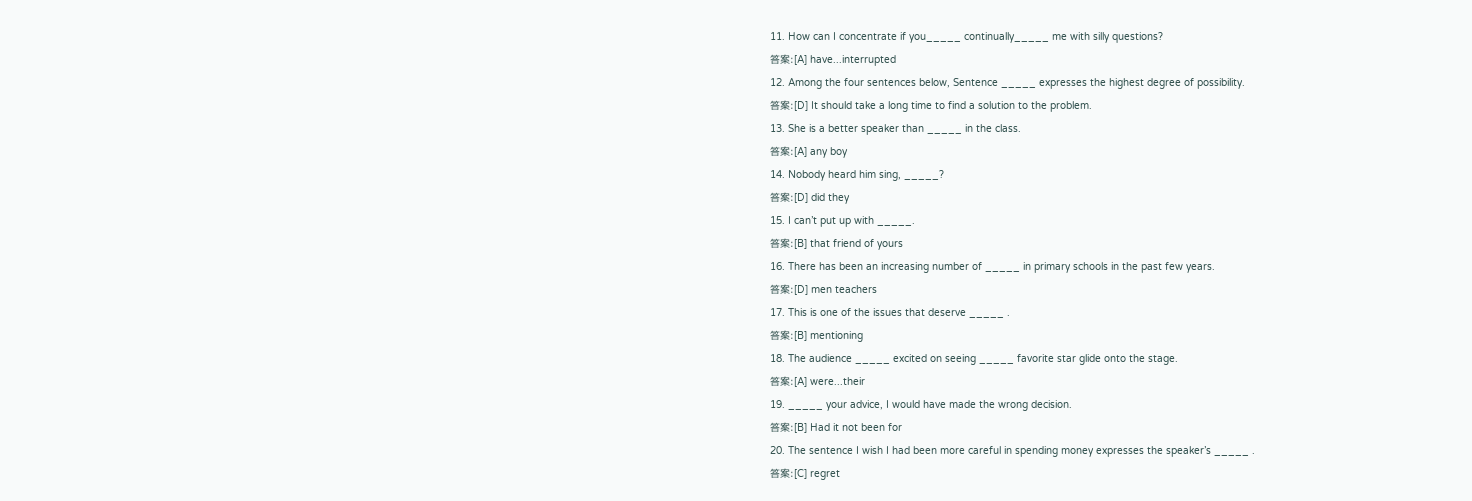11. How can I concentrate if you_____ continually_____ me with silly questions?
答案:[A] have...interrupted
12. Among the four sentences below, Sentence _____ expresses the highest degree of possibility.
答案:[D] It should take a long time to find a solution to the problem.
13. She is a better speaker than _____ in the class.
答案:[A] any boy
14. Nobody heard him sing, _____?
答案:[D] did they
15. I can’t put up with _____.
答案:[B] that friend of yours
16. There has been an increasing number of _____ in primary schools in the past few years.
答案:[D] men teachers
17. This is one of the issues that deserve _____ .
答案:[B] mentioning
18. The audience _____ excited on seeing _____ favorite star glide onto the stage.
答案:[A] were...their
19. _____ your advice, I would have made the wrong decision.
答案:[B] Had it not been for
20. The sentence I wish I had been more careful in spending money expresses the speaker’s _____ .
答案:[C] regret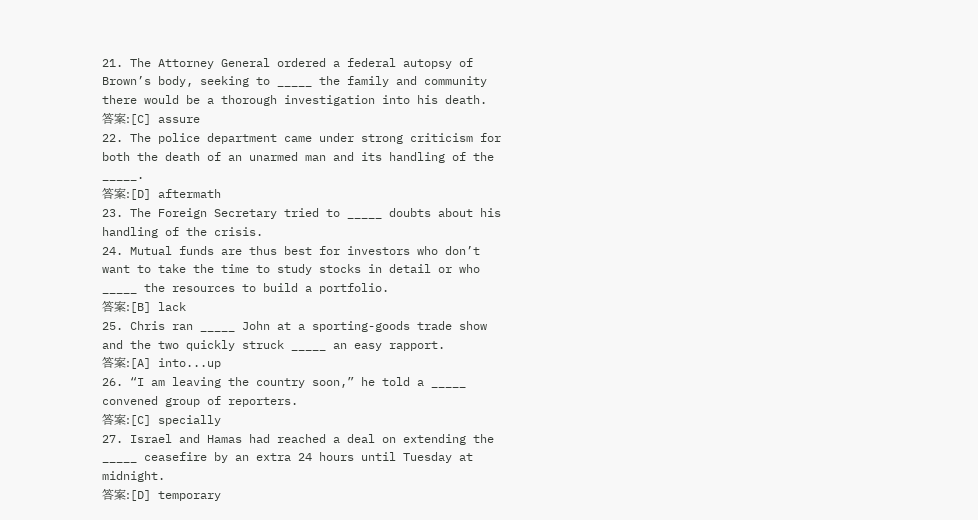21. The Attorney General ordered a federal autopsy of Brown’s body, seeking to _____ the family and community there would be a thorough investigation into his death.
答案:[C] assure
22. The police department came under strong criticism for both the death of an unarmed man and its handling of the _____.
答案:[D] aftermath
23. The Foreign Secretary tried to _____ doubts about his handling of the crisis.
24. Mutual funds are thus best for investors who don’t want to take the time to study stocks in detail or who _____ the resources to build a portfolio.
答案:[B] lack
25. Chris ran _____ John at a sporting-goods trade show and the two quickly struck _____ an easy rapport.
答案:[A] into...up
26. “I am leaving the country soon,” he told a _____ convened group of reporters.
答案:[C] specially
27. Israel and Hamas had reached a deal on extending the _____ ceasefire by an extra 24 hours until Tuesday at midnight.
答案:[D] temporary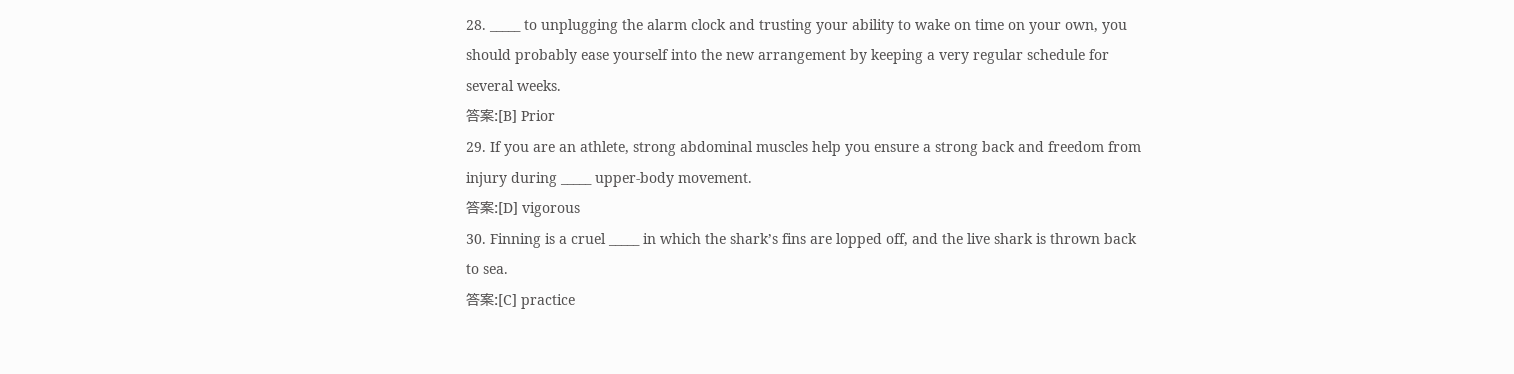28. _____ to unplugging the alarm clock and trusting your ability to wake on time on your own, you should probably ease yourself into the new arrangement by keeping a very regular schedule for several weeks.
答案:[B] Prior
29. If you are an athlete, strong abdominal muscles help you ensure a strong back and freedom from injury during _____ upper-body movement.
答案:[D] vigorous
30. Finning is a cruel _____ in which the shark’s fins are lopped off, and the live shark is thrown back to sea.
答案:[C] practice